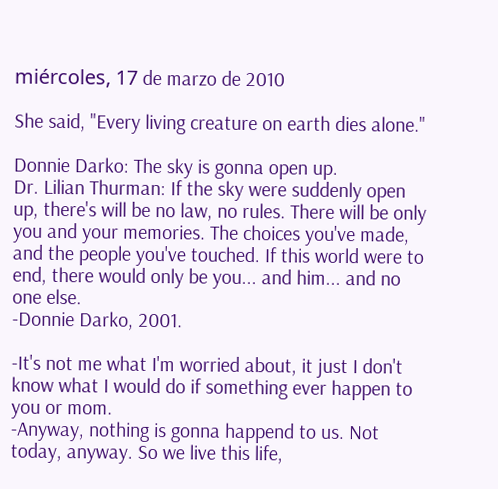miércoles, 17 de marzo de 2010

She said, "Every living creature on earth dies alone."

Donnie Darko: The sky is gonna open up.
Dr. Lilian Thurman: If the sky were suddenly open up, there's will be no law, no rules. There will be only you and your memories. The choices you've made, and the people you've touched. If this world were to end, there would only be you... and him... and no one else.
-Donnie Darko, 2001.

-It's not me what I'm worried about, it just I don't know what I would do if something ever happen to you or mom.
-Anyway, nothing is gonna happend to us. Not today, anyway. So we live this life,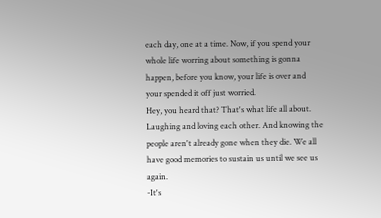each day, one at a time. Now, if you spend your whole life worring about something is gonna happen, before you know, your life is over and your spended it off just worried.
Hey, you heard that? That's what life all about. Laughing and loving each other. And knowing the people aren't already gone when they die. We all have good memories to sustain us until we see us again.
-It's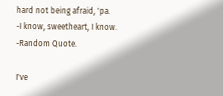hard not being afraid, 'pa.
-I know, sweetheart, I know.
-Random Quote.

I've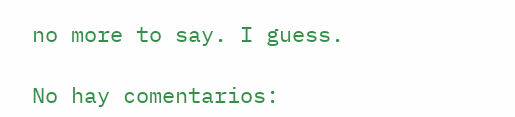no more to say. I guess.

No hay comentarios: